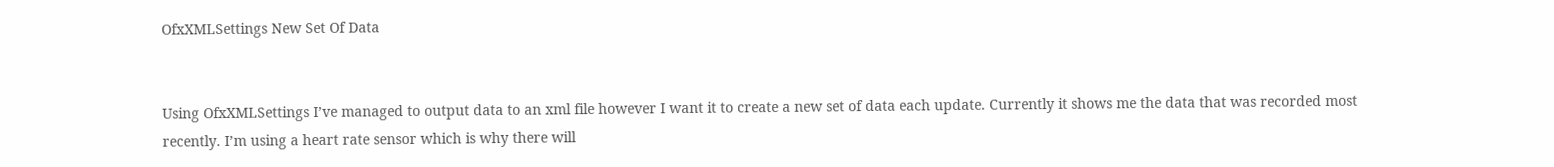OfxXMLSettings New Set Of Data


Using OfxXMLSettings I’ve managed to output data to an xml file however I want it to create a new set of data each update. Currently it shows me the data that was recorded most recently. I’m using a heart rate sensor which is why there will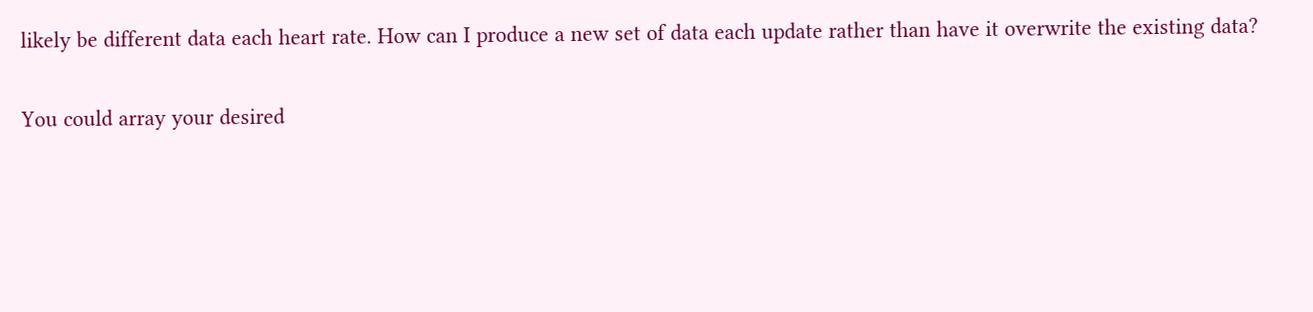likely be different data each heart rate. How can I produce a new set of data each update rather than have it overwrite the existing data?

You could array your desired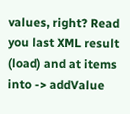values, right? Read you last XML result (load) and at items into -> addValue